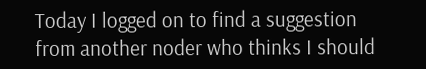Today I logged on to find a suggestion from another noder who thinks I should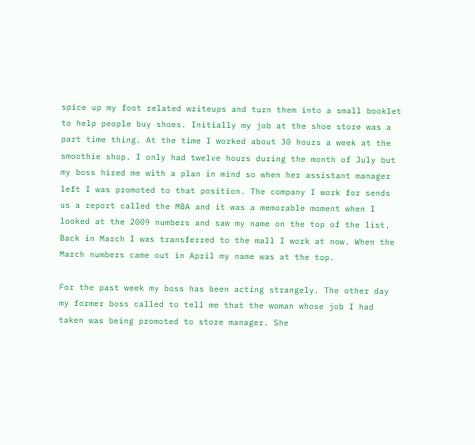spice up my foot related writeups and turn them into a small booklet to help people buy shoes. Initially my job at the shoe store was a part time thing. At the time I worked about 30 hours a week at the smoothie shop. I only had twelve hours during the month of July but my boss hired me with a plan in mind so when her assistant manager left I was promoted to that position. The company I work for sends us a report called the MBA and it was a memorable moment when I looked at the 2009 numbers and saw my name on the top of the list. Back in March I was transferred to the mall I work at now. When the March numbers came out in April my name was at the top.

For the past week my boss has been acting strangely. The other day my former boss called to tell me that the woman whose job I had taken was being promoted to store manager. She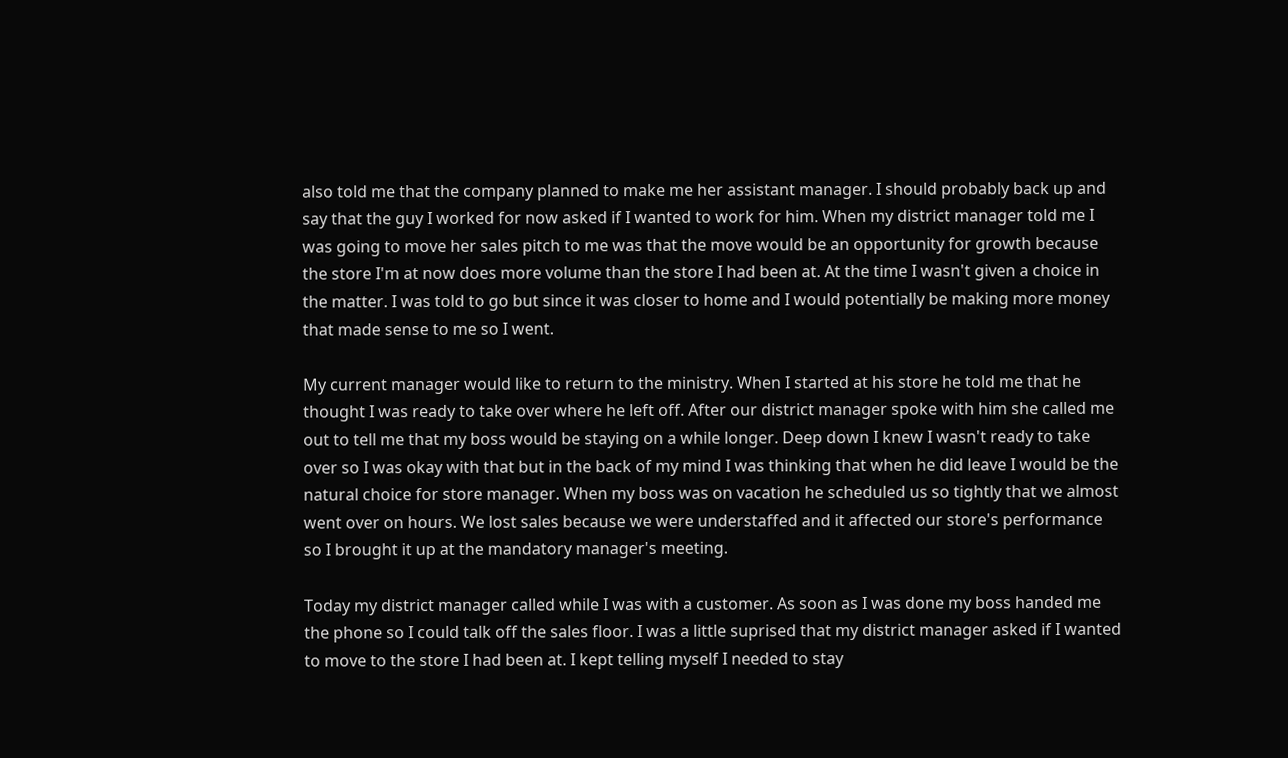also told me that the company planned to make me her assistant manager. I should probably back up and say that the guy I worked for now asked if I wanted to work for him. When my district manager told me I was going to move her sales pitch to me was that the move would be an opportunity for growth because the store I'm at now does more volume than the store I had been at. At the time I wasn't given a choice in the matter. I was told to go but since it was closer to home and I would potentially be making more money that made sense to me so I went.

My current manager would like to return to the ministry. When I started at his store he told me that he thought I was ready to take over where he left off. After our district manager spoke with him she called me out to tell me that my boss would be staying on a while longer. Deep down I knew I wasn't ready to take over so I was okay with that but in the back of my mind I was thinking that when he did leave I would be the natural choice for store manager. When my boss was on vacation he scheduled us so tightly that we almost went over on hours. We lost sales because we were understaffed and it affected our store's performance so I brought it up at the mandatory manager's meeting.

Today my district manager called while I was with a customer. As soon as I was done my boss handed me the phone so I could talk off the sales floor. I was a little suprised that my district manager asked if I wanted to move to the store I had been at. I kept telling myself I needed to stay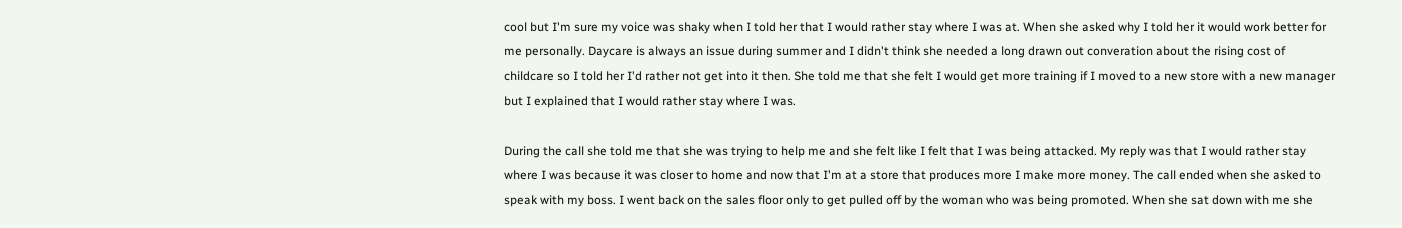cool but I'm sure my voice was shaky when I told her that I would rather stay where I was at. When she asked why I told her it would work better for me personally. Daycare is always an issue during summer and I didn't think she needed a long drawn out converation about the rising cost of childcare so I told her I'd rather not get into it then. She told me that she felt I would get more training if I moved to a new store with a new manager but I explained that I would rather stay where I was.

During the call she told me that she was trying to help me and she felt like I felt that I was being attacked. My reply was that I would rather stay where I was because it was closer to home and now that I'm at a store that produces more I make more money. The call ended when she asked to speak with my boss. I went back on the sales floor only to get pulled off by the woman who was being promoted. When she sat down with me she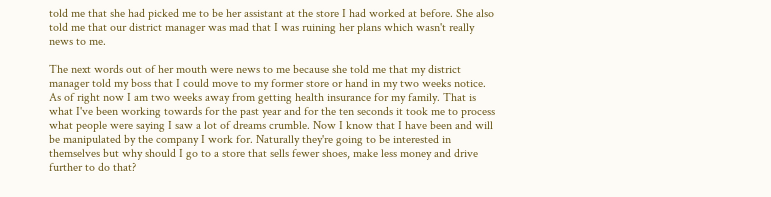told me that she had picked me to be her assistant at the store I had worked at before. She also told me that our district manager was mad that I was ruining her plans which wasn't really news to me.

The next words out of her mouth were news to me because she told me that my district manager told my boss that I could move to my former store or hand in my two weeks notice. As of right now I am two weeks away from getting health insurance for my family. That is what I've been working towards for the past year and for the ten seconds it took me to process what people were saying I saw a lot of dreams crumble. Now I know that I have been and will be manipulated by the company I work for. Naturally they're going to be interested in themselves but why should I go to a store that sells fewer shoes, make less money and drive further to do that?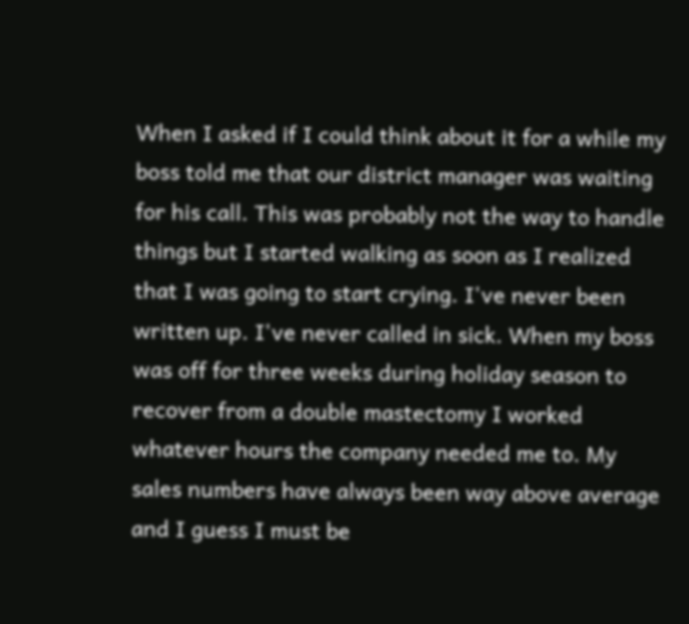When I asked if I could think about it for a while my boss told me that our district manager was waiting for his call. This was probably not the way to handle things but I started walking as soon as I realized that I was going to start crying. I've never been written up. I've never called in sick. When my boss was off for three weeks during holiday season to recover from a double mastectomy I worked whatever hours the company needed me to. My sales numbers have always been way above average and I guess I must be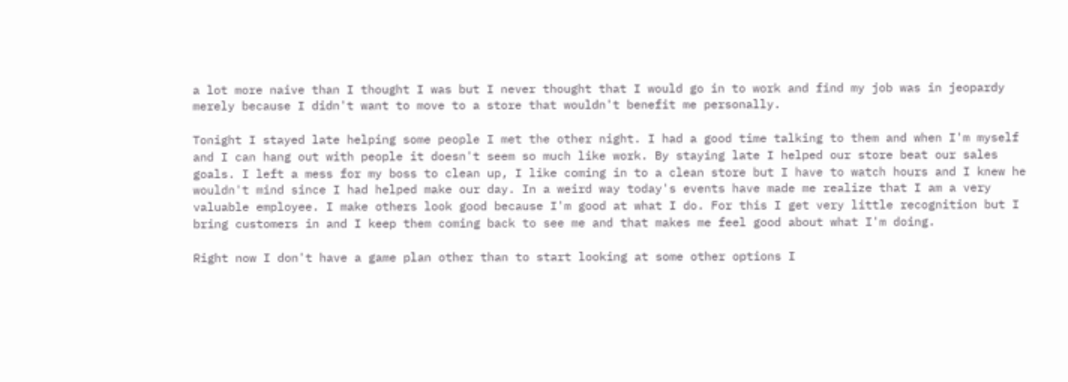a lot more naive than I thought I was but I never thought that I would go in to work and find my job was in jeopardy merely because I didn't want to move to a store that wouldn't benefit me personally.

Tonight I stayed late helping some people I met the other night. I had a good time talking to them and when I'm myself and I can hang out with people it doesn't seem so much like work. By staying late I helped our store beat our sales goals. I left a mess for my boss to clean up, I like coming in to a clean store but I have to watch hours and I knew he wouldn't mind since I had helped make our day. In a weird way today's events have made me realize that I am a very valuable employee. I make others look good because I'm good at what I do. For this I get very little recognition but I bring customers in and I keep them coming back to see me and that makes me feel good about what I'm doing.

Right now I don't have a game plan other than to start looking at some other options I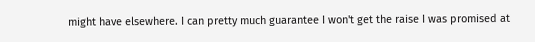might have elsewhere. I can pretty much guarantee I won't get the raise I was promised at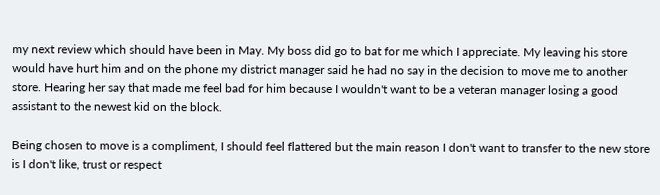my next review which should have been in May. My boss did go to bat for me which I appreciate. My leaving his store would have hurt him and on the phone my district manager said he had no say in the decision to move me to another store. Hearing her say that made me feel bad for him because I wouldn't want to be a veteran manager losing a good assistant to the newest kid on the block.

Being chosen to move is a compliment, I should feel flattered but the main reason I don't want to transfer to the new store is I don't like, trust or respect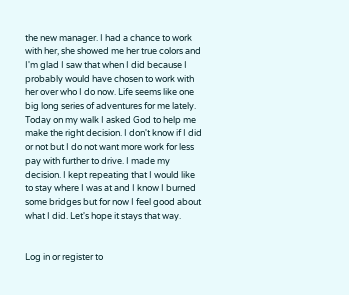the new manager. I had a chance to work with her, she showed me her true colors and I'm glad I saw that when I did because I probably would have chosen to work with her over who I do now. Life seems like one big long series of adventures for me lately. Today on my walk I asked God to help me make the right decision. I don't know if I did or not but I do not want more work for less pay with further to drive. I made my decision. I kept repeating that I would like to stay where I was at and I know I burned some bridges but for now I feel good about what I did. Let's hope it stays that way.


Log in or register to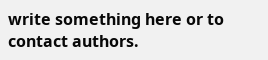write something here or to contact authors.